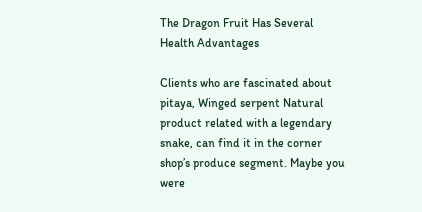The Dragon Fruit Has Several Health Advantages

Clients who are fascinated about pitaya, Winged serpent Natural product related with a legendary snake, can find it in the corner shop’s produce segment. Maybe you were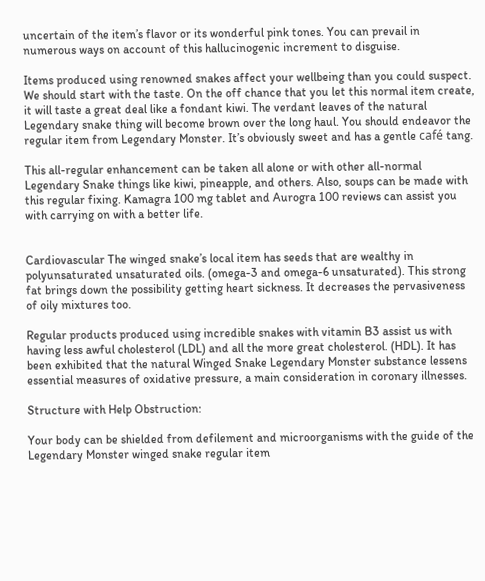uncertain of the item’s flavor or its wonderful pink tones. You can prevail in numerous ways on account of this hallucinogenic increment to disguise.

Items produced using renowned snakes affect your wellbeing than you could suspect. We should start with the taste. On the off chance that you let this normal item create, it will taste a great deal like a fondant kiwi. The verdant leaves of the natural Legendary snake thing will become brown over the long haul. You should endeavor the regular item from Legendary Monster. It’s obviously sweet and has a gentle café tang.

This all-regular enhancement can be taken all alone or with other all-normal Legendary Snake things like kiwi, pineapple, and others. Also, soups can be made with this regular fixing. Kamagra 100 mg tablet and Aurogra 100 reviews can assist you with carrying on with a better life.


Cardiovascular The winged snake’s local item has seeds that are wealthy in polyunsaturated unsaturated oils. (omega-3 and omega-6 unsaturated). This strong fat brings down the possibility getting heart sickness. It decreases the pervasiveness of oily mixtures too.

Regular products produced using incredible snakes with vitamin B3 assist us with having less awful cholesterol (LDL) and all the more great cholesterol. (HDL). It has been exhibited that the natural Winged Snake Legendary Monster substance lessens essential measures of oxidative pressure, a main consideration in coronary illnesses.

Structure with Help Obstruction:

Your body can be shielded from defilement and microorganisms with the guide of the Legendary Monster winged snake regular item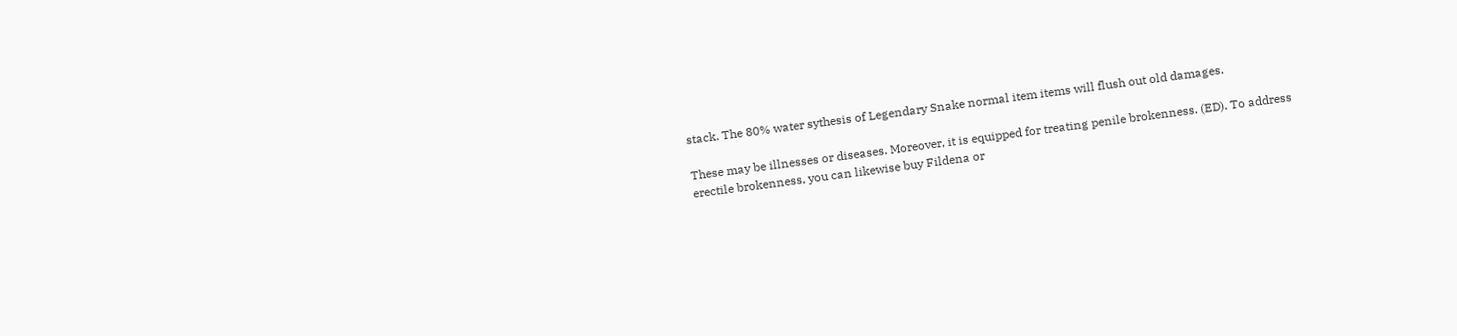stack. The 80% water sythesis of Legendary Snake normal item items will flush out old damages.

These may be illnesses or diseases. Moreover, it is equipped for treating penile brokenness. (ED). To address erectile brokenness, you can likewise buy Fildena or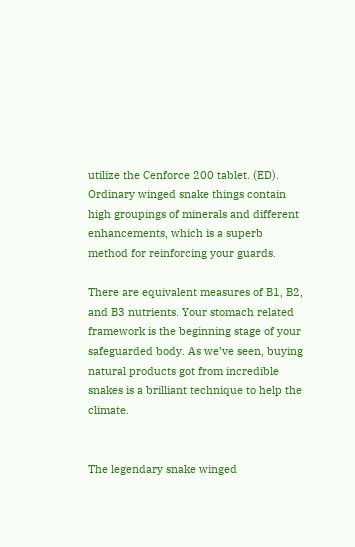utilize the Cenforce 200 tablet. (ED). Ordinary winged snake things contain high groupings of minerals and different enhancements, which is a superb method for reinforcing your guards.

There are equivalent measures of B1, B2, and B3 nutrients. Your stomach related framework is the beginning stage of your safeguarded body. As we’ve seen, buying natural products got from incredible snakes is a brilliant technique to help the climate.


The legendary snake winged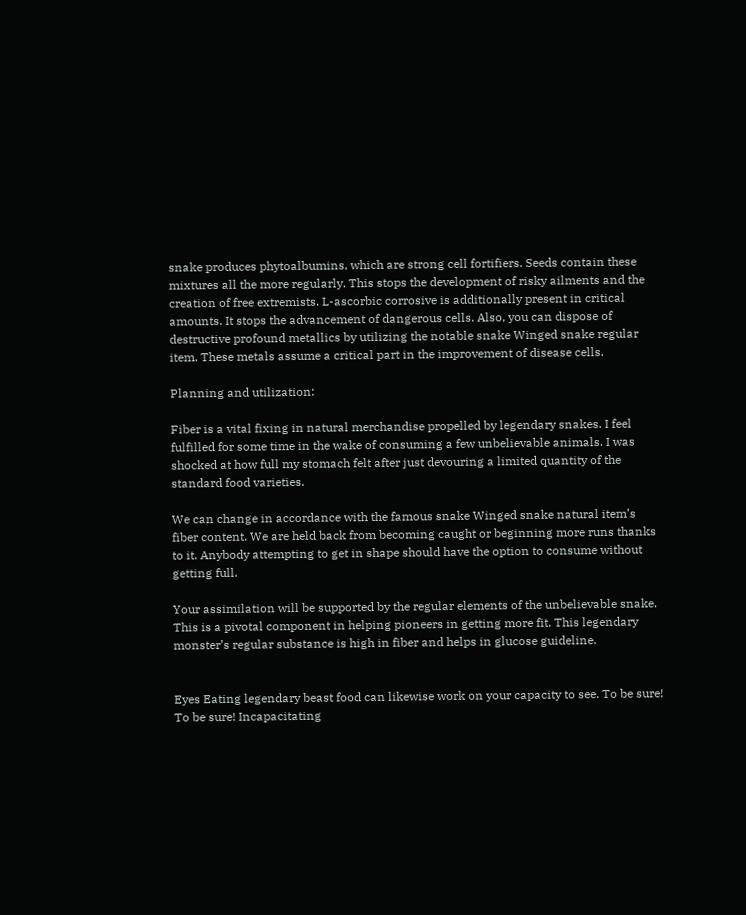snake produces phytoalbumins, which are strong cell fortifiers. Seeds contain these mixtures all the more regularly. This stops the development of risky ailments and the creation of free extremists. L-ascorbic corrosive is additionally present in critical amounts. It stops the advancement of dangerous cells. Also, you can dispose of destructive profound metallics by utilizing the notable snake Winged snake regular item. These metals assume a critical part in the improvement of disease cells.

Planning and utilization:

Fiber is a vital fixing in natural merchandise propelled by legendary snakes. I feel fulfilled for some time in the wake of consuming a few unbelievable animals. I was shocked at how full my stomach felt after just devouring a limited quantity of the standard food varieties.

We can change in accordance with the famous snake Winged snake natural item’s fiber content. We are held back from becoming caught or beginning more runs thanks to it. Anybody attempting to get in shape should have the option to consume without getting full.

Your assimilation will be supported by the regular elements of the unbelievable snake. This is a pivotal component in helping pioneers in getting more fit. This legendary monster’s regular substance is high in fiber and helps in glucose guideline.


Eyes Eating legendary beast food can likewise work on your capacity to see. To be sure! To be sure! Incapacitating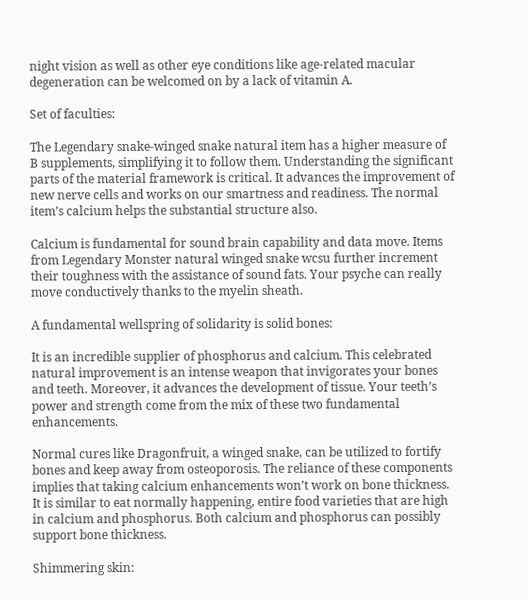night vision as well as other eye conditions like age-related macular degeneration can be welcomed on by a lack of vitamin A.

Set of faculties:

The Legendary snake-winged snake natural item has a higher measure of B supplements, simplifying it to follow them. Understanding the significant parts of the material framework is critical. It advances the improvement of new nerve cells and works on our smartness and readiness. The normal item’s calcium helps the substantial structure also.

Calcium is fundamental for sound brain capability and data move. Items from Legendary Monster natural winged snake wcsu further increment their toughness with the assistance of sound fats. Your psyche can really move conductively thanks to the myelin sheath.

A fundamental wellspring of solidarity is solid bones:

It is an incredible supplier of phosphorus and calcium. This celebrated natural improvement is an intense weapon that invigorates your bones and teeth. Moreover, it advances the development of tissue. Your teeth’s power and strength come from the mix of these two fundamental enhancements.

Normal cures like Dragonfruit, a winged snake, can be utilized to fortify bones and keep away from osteoporosis. The reliance of these components implies that taking calcium enhancements won’t work on bone thickness. It is similar to eat normally happening, entire food varieties that are high in calcium and phosphorus. Both calcium and phosphorus can possibly support bone thickness.

Shimmering skin: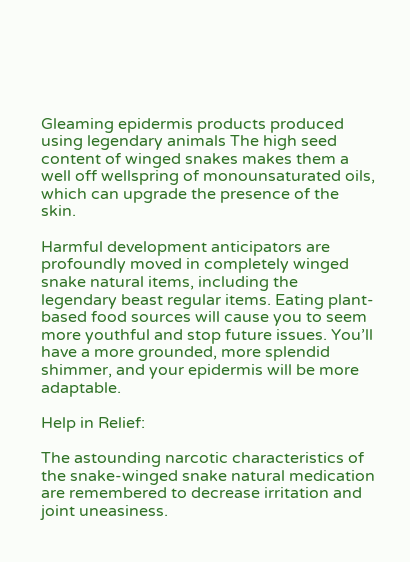Gleaming epidermis products produced using legendary animals The high seed content of winged snakes makes them a well off wellspring of monounsaturated oils, which can upgrade the presence of the skin.

Harmful development anticipators are profoundly moved in completely winged snake natural items, including the legendary beast regular items. Eating plant-based food sources will cause you to seem more youthful and stop future issues. You’ll have a more grounded, more splendid shimmer, and your epidermis will be more adaptable.

Help in Relief:

The astounding narcotic characteristics of the snake-winged snake natural medication are remembered to decrease irritation and joint uneasiness.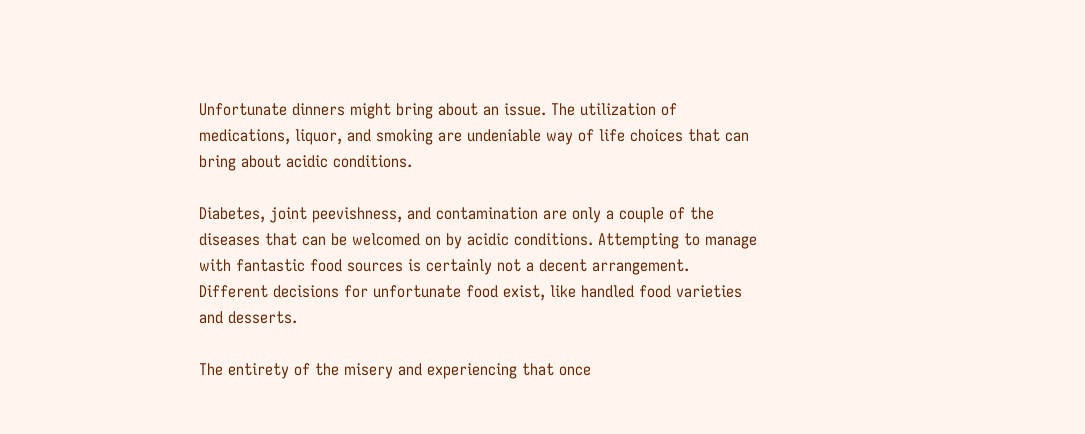Unfortunate dinners might bring about an issue. The utilization of medications, liquor, and smoking are undeniable way of life choices that can bring about acidic conditions.

Diabetes, joint peevishness, and contamination are only a couple of the diseases that can be welcomed on by acidic conditions. Attempting to manage with fantastic food sources is certainly not a decent arrangement. Different decisions for unfortunate food exist, like handled food varieties and desserts.

The entirety of the misery and experiencing that once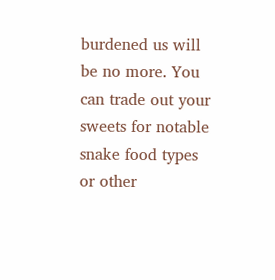burdened us will be no more. You can trade out your sweets for notable snake food types or other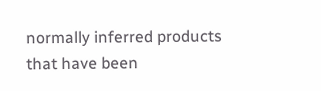normally inferred products that have been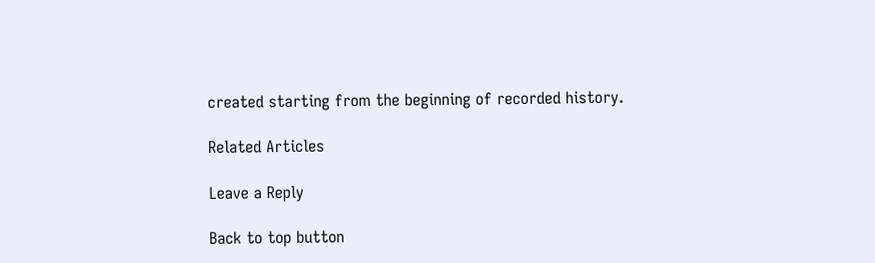created starting from the beginning of recorded history.

Related Articles

Leave a Reply

Back to top button